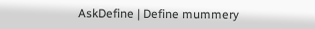AskDefine | Define mummery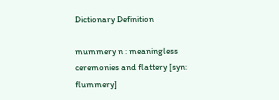Dictionary Definition

mummery n : meaningless ceremonies and flattery [syn: flummery]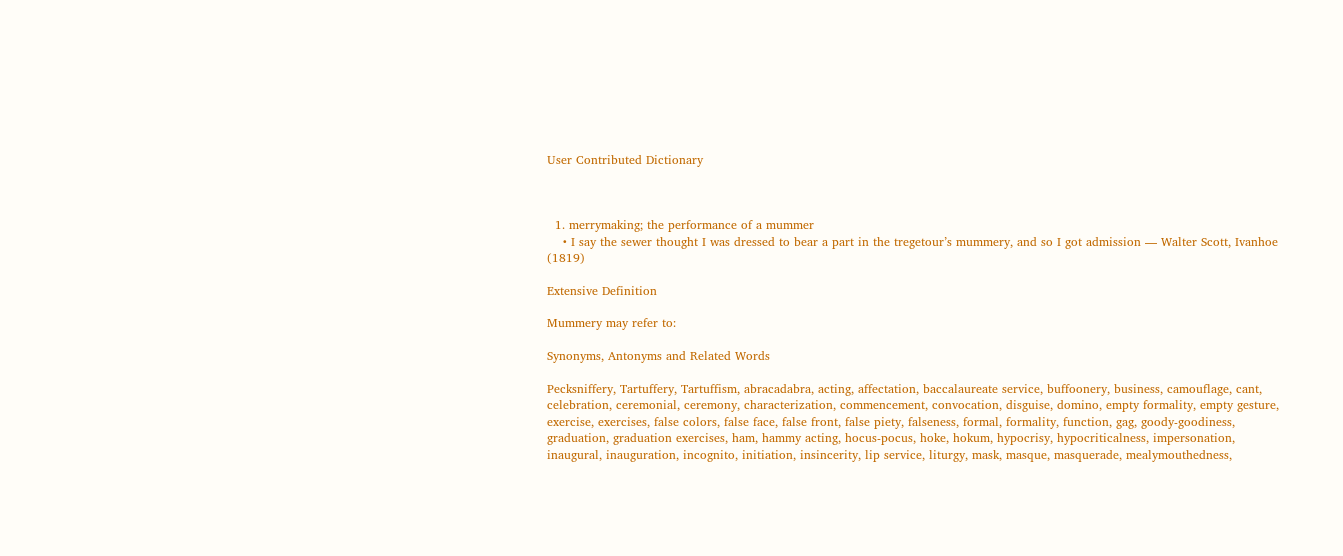User Contributed Dictionary



  1. merrymaking; the performance of a mummer
    • I say the sewer thought I was dressed to bear a part in the tregetour’s mummery, and so I got admission — Walter Scott, Ivanhoe (1819)

Extensive Definition

Mummery may refer to:

Synonyms, Antonyms and Related Words

Pecksniffery, Tartuffery, Tartuffism, abracadabra, acting, affectation, baccalaureate service, buffoonery, business, camouflage, cant, celebration, ceremonial, ceremony, characterization, commencement, convocation, disguise, domino, empty formality, empty gesture, exercise, exercises, false colors, false face, false front, false piety, falseness, formal, formality, function, gag, goody-goodiness, graduation, graduation exercises, ham, hammy acting, hocus-pocus, hoke, hokum, hypocrisy, hypocriticalness, impersonation, inaugural, inauguration, incognito, initiation, insincerity, lip service, liturgy, mask, masque, masquerade, mealymouthedness,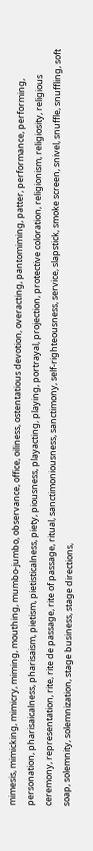mimesis, mimicking, mimicry, miming, mouthing, mumbo-jumbo, observance, office, oiliness, ostentatious devotion, overacting, pantomiming, patter, performance, performing, personation, pharisaicalness, pharisaism, pietism, pietisticalness, piety, piousness, playacting, playing, portrayal, projection, protective coloration, religionism, religiosity, religious ceremony, representation, rite, rite de passage, rite of passage, ritual, sanctimoniousness, sanctimony, self-righteousness, service, slapstick, smoke screen, snivel, snuffle, snuffling, soft soap, solemnity, solemnization, stage business, stage directions,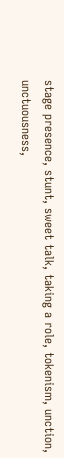stage presence, stunt, sweet talk, taking a role, tokenism, unction, unctuousness,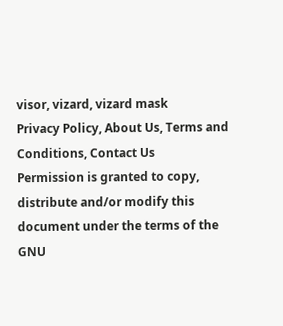visor, vizard, vizard mask
Privacy Policy, About Us, Terms and Conditions, Contact Us
Permission is granted to copy, distribute and/or modify this document under the terms of the GNU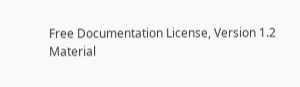Free Documentation License, Version 1.2
Material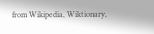from Wikipedia, Wiktionary,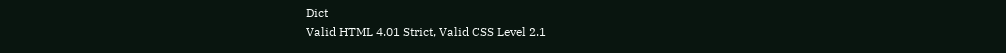Dict
Valid HTML 4.01 Strict, Valid CSS Level 2.1